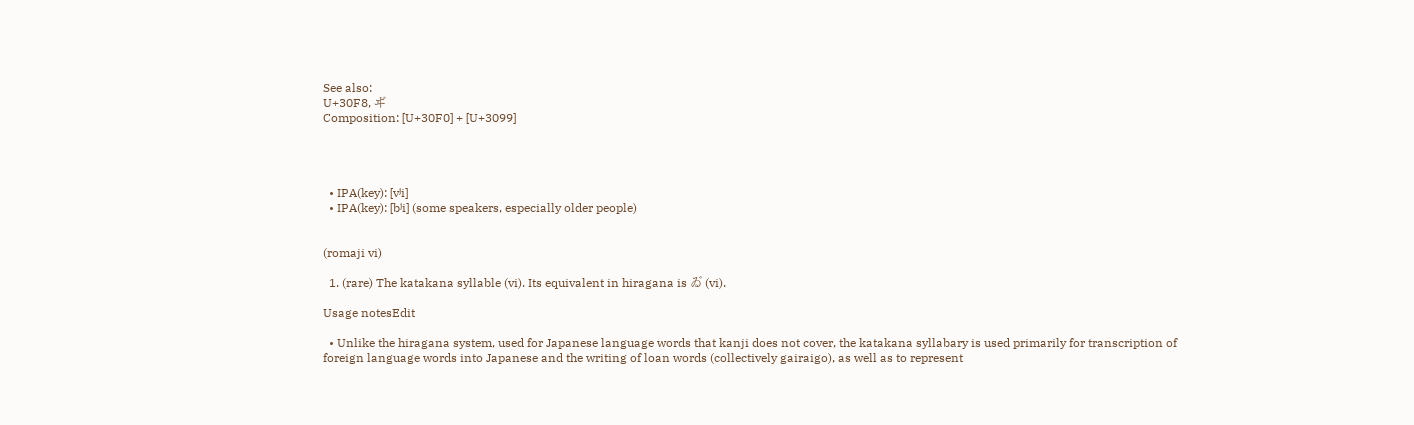See also:
U+30F8, ヸ
Composition: [U+30F0] + [U+3099]




  • IPA(key): [vʲi]
  • IPA(key): [bʲi] (some speakers, especially older people)


(romaji vi)

  1. (rare) The katakana syllable (vi). Its equivalent in hiragana is ゐ゙ (vi).

Usage notesEdit

  • Unlike the hiragana system, used for Japanese language words that kanji does not cover, the katakana syllabary is used primarily for transcription of foreign language words into Japanese and the writing of loan words (collectively gairaigo), as well as to represent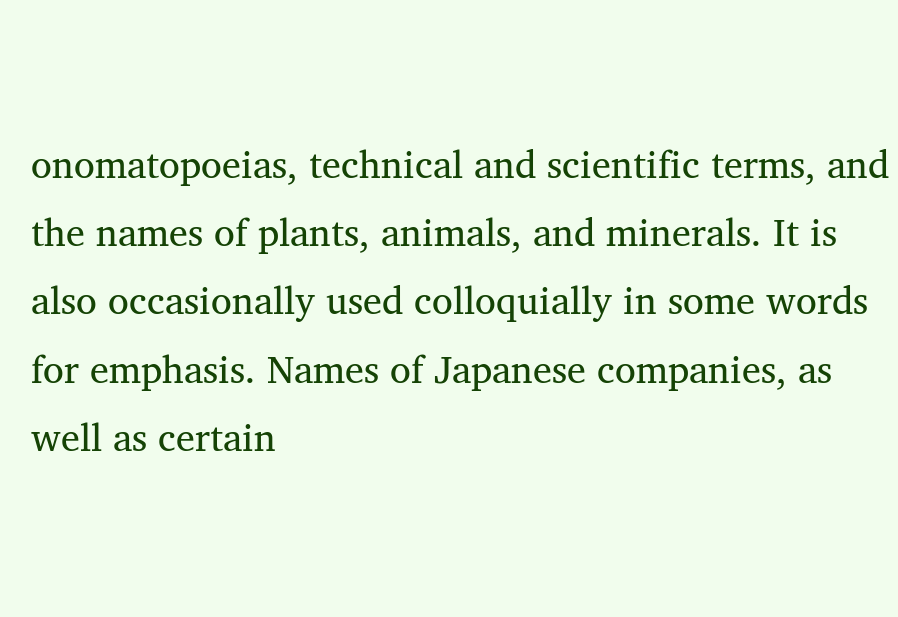onomatopoeias, technical and scientific terms, and the names of plants, animals, and minerals. It is also occasionally used colloquially in some words for emphasis. Names of Japanese companies, as well as certain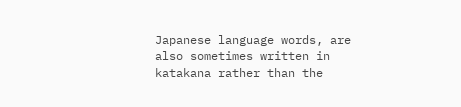Japanese language words, are also sometimes written in katakana rather than the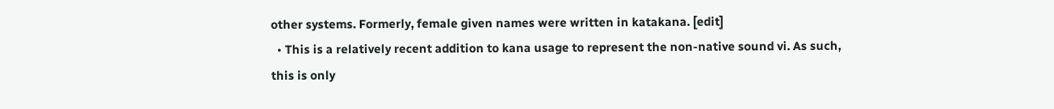other systems. Formerly, female given names were written in katakana. [edit]
  • This is a relatively recent addition to kana usage to represent the non-native sound vi. As such, this is only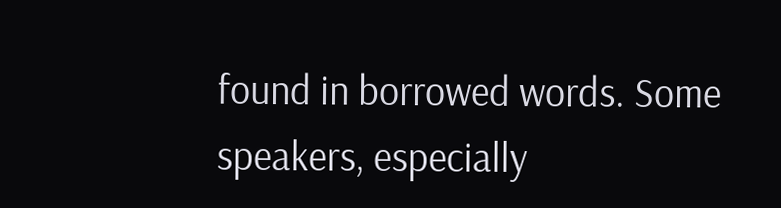found in borrowed words. Some speakers, especially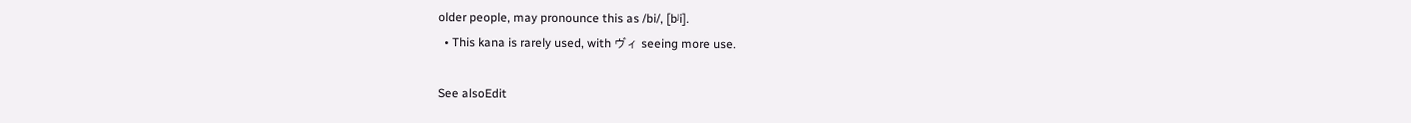older people, may pronounce this as /bi/, [bʲi].
  • This kana is rarely used, with ヴィ seeing more use.

See alsoEdit